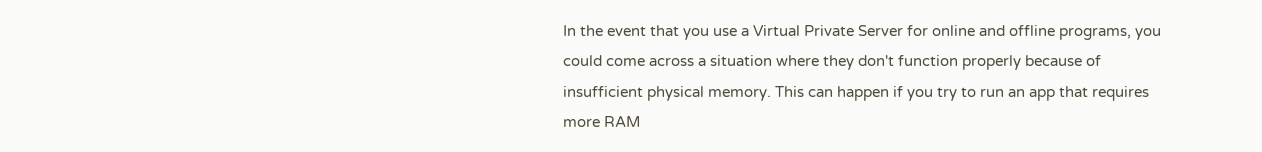In the event that you use a Virtual Private Server for online and offline programs, you could come across a situation where they don't function properly because of insufficient physical memory. This can happen if you try to run an app that requires more RAM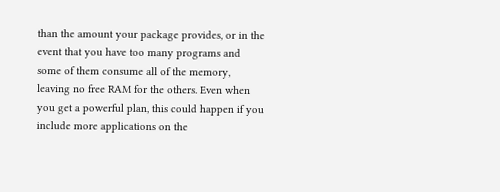than the amount your package provides, or in the event that you have too many programs and some of them consume all of the memory, leaving no free RAM for the others. Even when you get a powerful plan, this could happen if you include more applications on the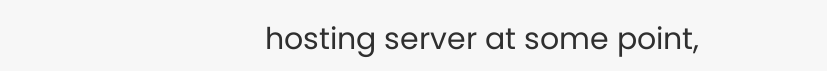hosting server at some point,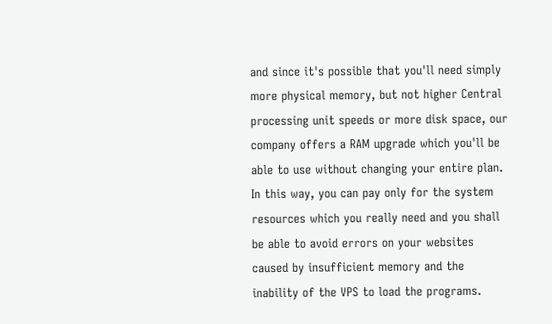and since it's possible that you'll need simply more physical memory, but not higher Central processing unit speeds or more disk space, our company offers a RAM upgrade which you'll be able to use without changing your entire plan. In this way, you can pay only for the system resources which you really need and you shall be able to avoid errors on your websites caused by insufficient memory and the inability of the VPS to load the programs.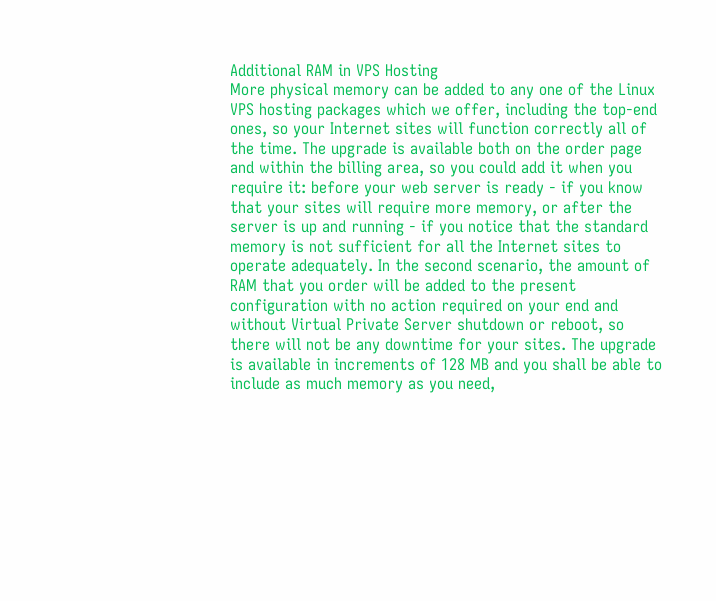Additional RAM in VPS Hosting
More physical memory can be added to any one of the Linux VPS hosting packages which we offer, including the top-end ones, so your Internet sites will function correctly all of the time. The upgrade is available both on the order page and within the billing area, so you could add it when you require it: before your web server is ready - if you know that your sites will require more memory, or after the server is up and running - if you notice that the standard memory is not sufficient for all the Internet sites to operate adequately. In the second scenario, the amount of RAM that you order will be added to the present configuration with no action required on your end and without Virtual Private Server shutdown or reboot, so there will not be any downtime for your sites. The upgrade is available in increments of 128 MB and you shall be able to include as much memory as you need,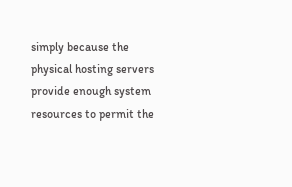simply because the physical hosting servers provide enough system resources to permit the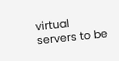virtual servers to be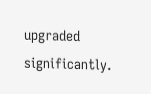upgraded significantly.